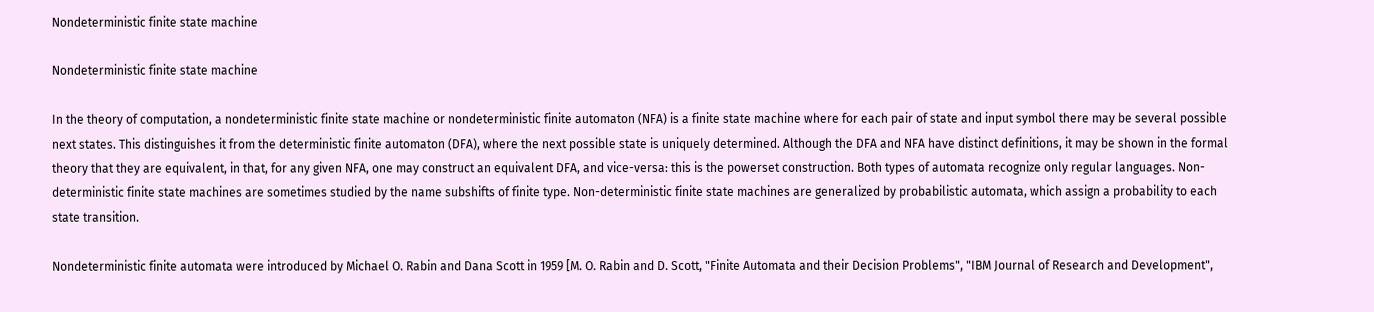Nondeterministic finite state machine

Nondeterministic finite state machine

In the theory of computation, a nondeterministic finite state machine or nondeterministic finite automaton (NFA) is a finite state machine where for each pair of state and input symbol there may be several possible next states. This distinguishes it from the deterministic finite automaton (DFA), where the next possible state is uniquely determined. Although the DFA and NFA have distinct definitions, it may be shown in the formal theory that they are equivalent, in that, for any given NFA, one may construct an equivalent DFA, and vice-versa: this is the powerset construction. Both types of automata recognize only regular languages. Non-deterministic finite state machines are sometimes studied by the name subshifts of finite type. Non-deterministic finite state machines are generalized by probabilistic automata, which assign a probability to each state transition.

Nondeterministic finite automata were introduced by Michael O. Rabin and Dana Scott in 1959 [M. O. Rabin and D. Scott, "Finite Automata and their Decision Problems", "IBM Journal of Research and Development",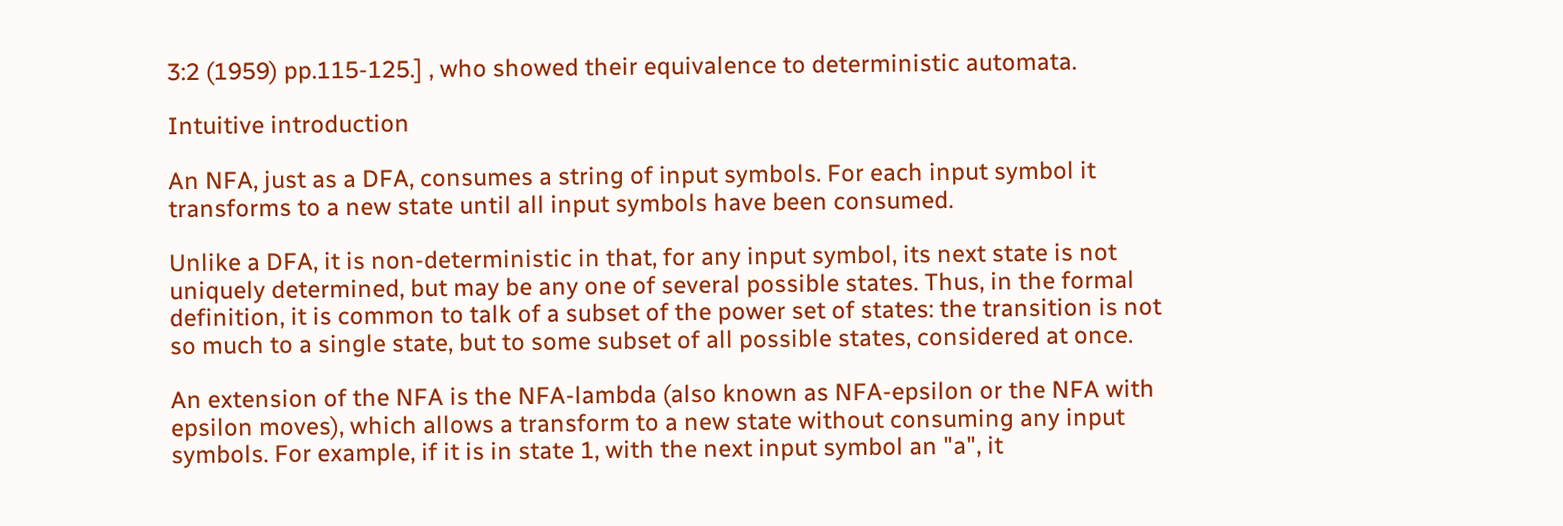3:2 (1959) pp.115-125.] , who showed their equivalence to deterministic automata.

Intuitive introduction

An NFA, just as a DFA, consumes a string of input symbols. For each input symbol it transforms to a new state until all input symbols have been consumed.

Unlike a DFA, it is non-deterministic in that, for any input symbol, its next state is not uniquely determined, but may be any one of several possible states. Thus, in the formal definition, it is common to talk of a subset of the power set of states: the transition is not so much to a single state, but to some subset of all possible states, considered at once.

An extension of the NFA is the NFA-lambda (also known as NFA-epsilon or the NFA with epsilon moves), which allows a transform to a new state without consuming any input symbols. For example, if it is in state 1, with the next input symbol an "a", it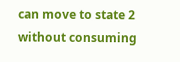can move to state 2 without consuming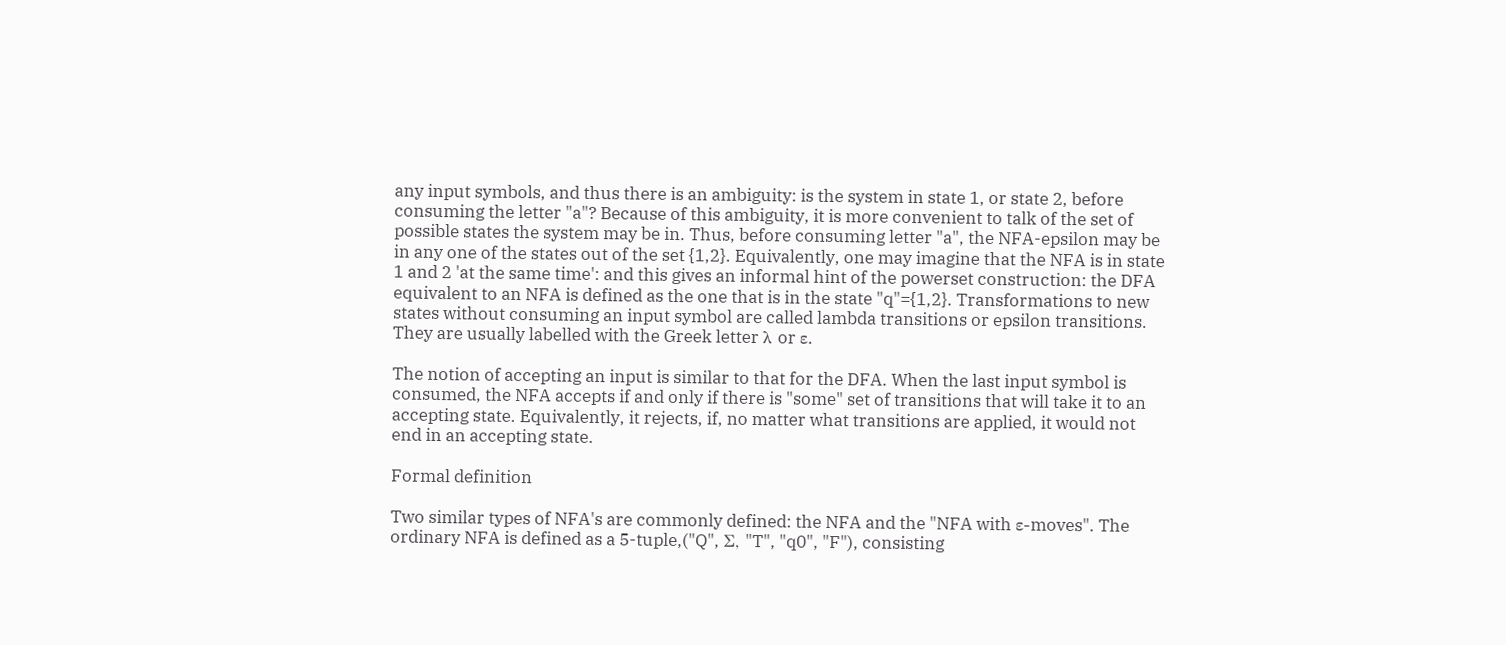any input symbols, and thus there is an ambiguity: is the system in state 1, or state 2, before consuming the letter "a"? Because of this ambiguity, it is more convenient to talk of the set of possible states the system may be in. Thus, before consuming letter "a", the NFA-epsilon may be in any one of the states out of the set {1,2}. Equivalently, one may imagine that the NFA is in state 1 and 2 'at the same time': and this gives an informal hint of the powerset construction: the DFA equivalent to an NFA is defined as the one that is in the state "q"={1,2}. Transformations to new states without consuming an input symbol are called lambda transitions or epsilon transitions. They are usually labelled with the Greek letter λ or ε.

The notion of accepting an input is similar to that for the DFA. When the last input symbol is consumed, the NFA accepts if and only if there is "some" set of transitions that will take it to an accepting state. Equivalently, it rejects, if, no matter what transitions are applied, it would not end in an accepting state.

Formal definition

Two similar types of NFA's are commonly defined: the NFA and the "NFA with ε-moves". The ordinary NFA is defined as a 5-tuple,("Q", Σ, "T", "q0", "F"), consisting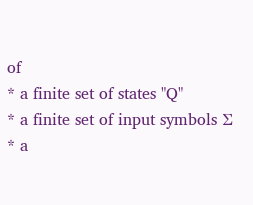of
* a finite set of states "Q"
* a finite set of input symbols Σ
* a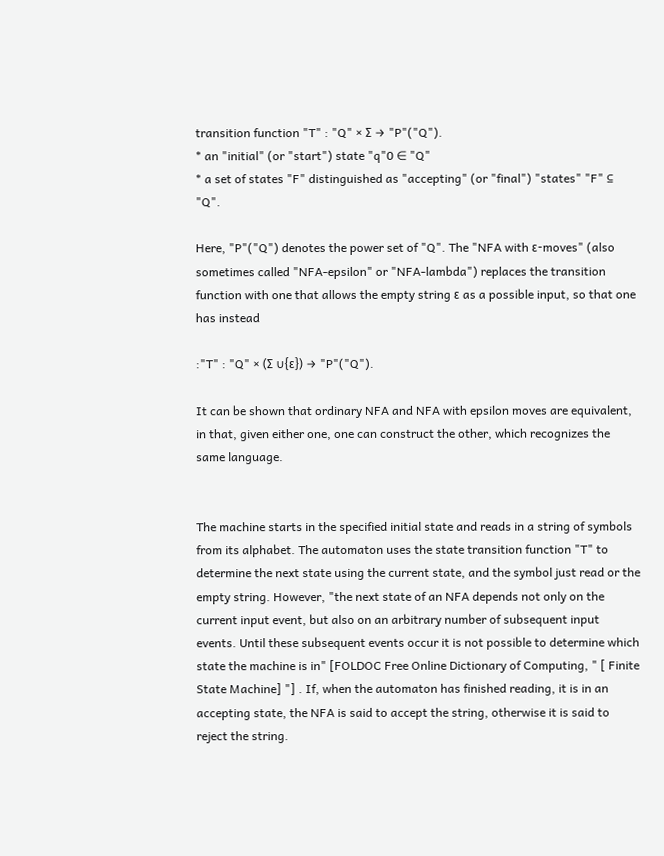transition function "T" : "Q" × Σ → "P"("Q").
* an "initial" (or "start") state "q"0 ∈ "Q"
* a set of states "F" distinguished as "accepting" (or "final") "states" "F" ⊆ "Q".

Here, "P"("Q") denotes the power set of "Q". The "NFA with ε-moves" (also sometimes called "NFA-epsilon" or "NFA-lambda") replaces the transition function with one that allows the empty string ε as a possible input, so that one has instead

:"T" : "Q" × (Σ ∪{ε}) → "P"("Q").

It can be shown that ordinary NFA and NFA with epsilon moves are equivalent, in that, given either one, one can construct the other, which recognizes the same language.


The machine starts in the specified initial state and reads in a string of symbols from its alphabet. The automaton uses the state transition function "T" to determine the next state using the current state, and the symbol just read or the empty string. However, "the next state of an NFA depends not only on the current input event, but also on an arbitrary number of subsequent input events. Until these subsequent events occur it is not possible to determine which state the machine is in" [FOLDOC Free Online Dictionary of Computing, " [ Finite State Machine] "] . If, when the automaton has finished reading, it is in an accepting state, the NFA is said to accept the string, otherwise it is said to reject the string.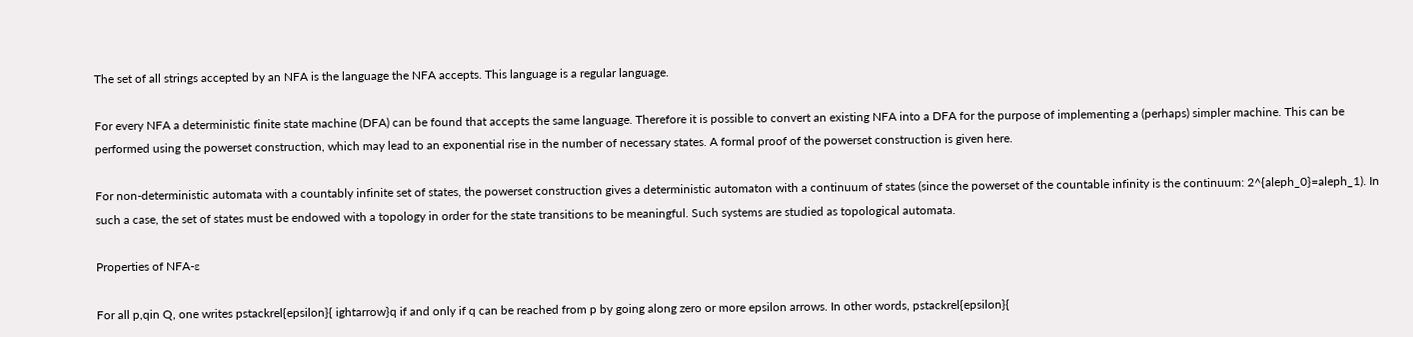The set of all strings accepted by an NFA is the language the NFA accepts. This language is a regular language.

For every NFA a deterministic finite state machine (DFA) can be found that accepts the same language. Therefore it is possible to convert an existing NFA into a DFA for the purpose of implementing a (perhaps) simpler machine. This can be performed using the powerset construction, which may lead to an exponential rise in the number of necessary states. A formal proof of the powerset construction is given here.

For non-deterministic automata with a countably infinite set of states, the powerset construction gives a deterministic automaton with a continuum of states (since the powerset of the countable infinity is the continuum: 2^{aleph_0}=aleph_1). In such a case, the set of states must be endowed with a topology in order for the state transitions to be meaningful. Such systems are studied as topological automata.

Properties of NFA-ε

For all p,qin Q, one writes pstackrel{epsilon}{ ightarrow}q if and only if q can be reached from p by going along zero or more epsilon arrows. In other words, pstackrel{epsilon}{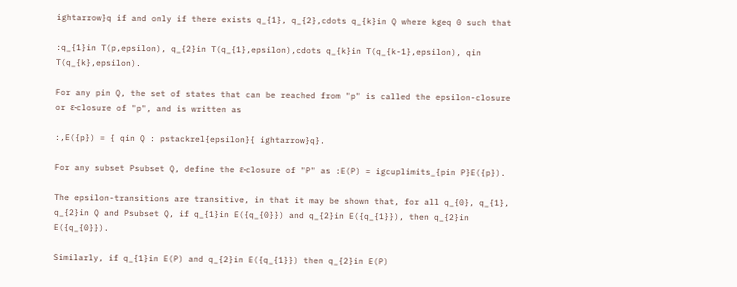ightarrow}q if and only if there exists q_{1}, q_{2},cdots q_{k}in Q where kgeq 0 such that

:q_{1}in T(p,epsilon), q_{2}in T(q_{1},epsilon),cdots q_{k}in T(q_{k-1},epsilon), qin T(q_{k},epsilon).

For any pin Q, the set of states that can be reached from "p" is called the epsilon-closure or ε-closure of "p", and is written as

:,E({p}) = { qin Q : pstackrel{epsilon}{ ightarrow}q}.

For any subset Psubset Q, define the ε-closure of "P" as :E(P) = igcuplimits_{pin P}E({p}).

The epsilon-transitions are transitive, in that it may be shown that, for all q_{0}, q_{1}, q_{2}in Q and Psubset Q, if q_{1}in E({q_{0}}) and q_{2}in E({q_{1}}), then q_{2}in E({q_{0}}).

Similarly, if q_{1}in E(P) and q_{2}in E({q_{1}}) then q_{2}in E(P)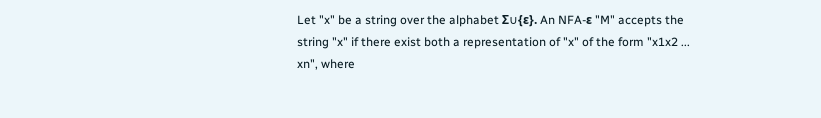Let "x" be a string over the alphabet Σ∪{ε}. An NFA-ε "M" accepts the string "x" if there exist both a representation of "x" of the form "x1x2 ... xn", where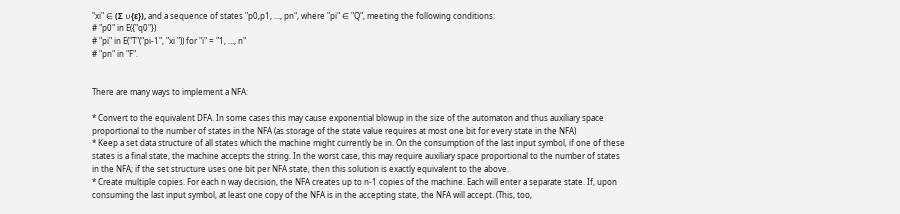"xi" ∈ (Σ ∪{ε}), and a sequence of states "p0,p1, ..., pn", where "pi" ∈ "Q", meeting the following conditions:
# "p0" in E({"q0"})
# "pi" in E("T"("pi-1", "xi ")) for "i" = "1, ..., n"
# "pn" in "F".


There are many ways to implement a NFA:

* Convert to the equivalent DFA. In some cases this may cause exponential blowup in the size of the automaton and thus auxiliary space proportional to the number of states in the NFA (as storage of the state value requires at most one bit for every state in the NFA)
* Keep a set data structure of all states which the machine might currently be in. On the consumption of the last input symbol, if one of these states is a final state, the machine accepts the string. In the worst case, this may require auxiliary space proportional to the number of states in the NFA; if the set structure uses one bit per NFA state, then this solution is exactly equivalent to the above.
* Create multiple copies. For each n way decision, the NFA creates up to n-1 copies of the machine. Each will enter a separate state. If, upon consuming the last input symbol, at least one copy of the NFA is in the accepting state, the NFA will accept. (This, too,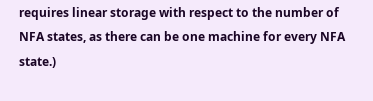requires linear storage with respect to the number of NFA states, as there can be one machine for every NFA state.)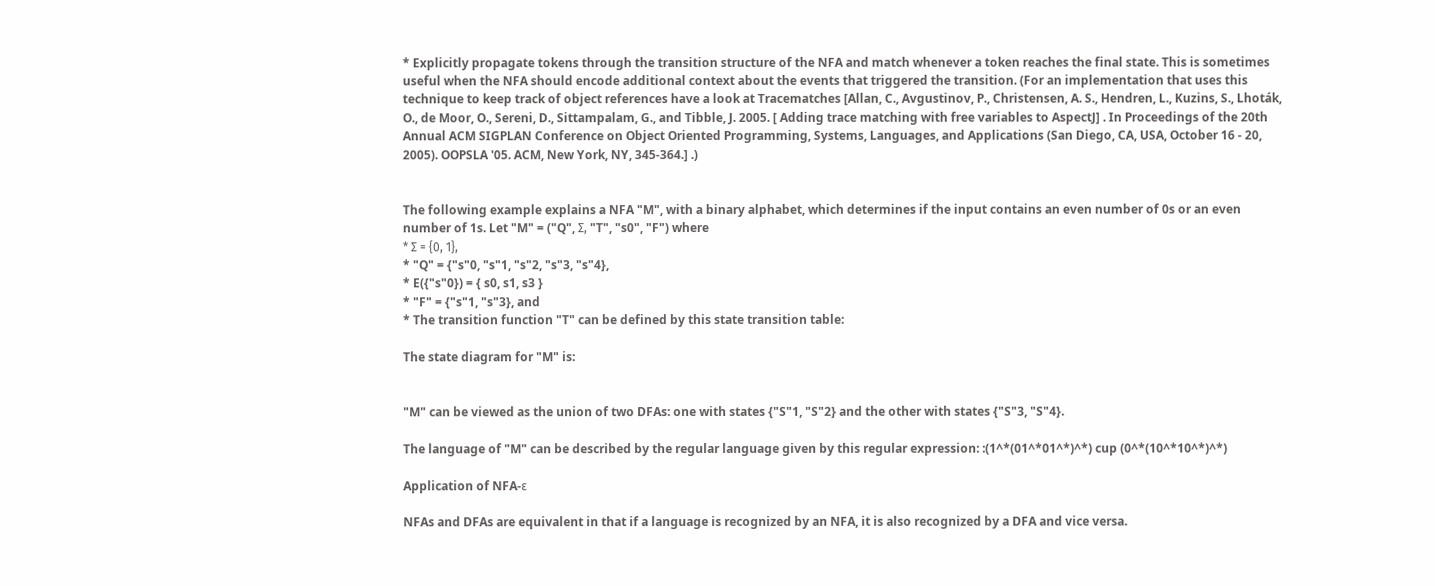* Explicitly propagate tokens through the transition structure of the NFA and match whenever a token reaches the final state. This is sometimes useful when the NFA should encode additional context about the events that triggered the transition. (For an implementation that uses this technique to keep track of object references have a look at Tracematches [Allan, C., Avgustinov, P., Christensen, A. S., Hendren, L., Kuzins, S., Lhoták, O., de Moor, O., Sereni, D., Sittampalam, G., and Tibble, J. 2005. [ Adding trace matching with free variables to AspectJ] . In Proceedings of the 20th Annual ACM SIGPLAN Conference on Object Oriented Programming, Systems, Languages, and Applications (San Diego, CA, USA, October 16 - 20, 2005). OOPSLA '05. ACM, New York, NY, 345-364.] .)


The following example explains a NFA "M", with a binary alphabet, which determines if the input contains an even number of 0s or an even number of 1s. Let "M" = ("Q", Σ, "T", "s0", "F") where
* Σ = {0, 1},
* "Q" = {"s"0, "s"1, "s"2, "s"3, "s"4},
* E({"s"0}) = { s0, s1, s3 }
* "F" = {"s"1, "s"3}, and
* The transition function "T" can be defined by this state transition table:

The state diagram for "M" is:


"M" can be viewed as the union of two DFAs: one with states {"S"1, "S"2} and the other with states {"S"3, "S"4}.

The language of "M" can be described by the regular language given by this regular expression: :(1^*(01^*01^*)^*) cup (0^*(10^*10^*)^*)

Application of NFA-ε

NFAs and DFAs are equivalent in that if a language is recognized by an NFA, it is also recognized by a DFA and vice versa.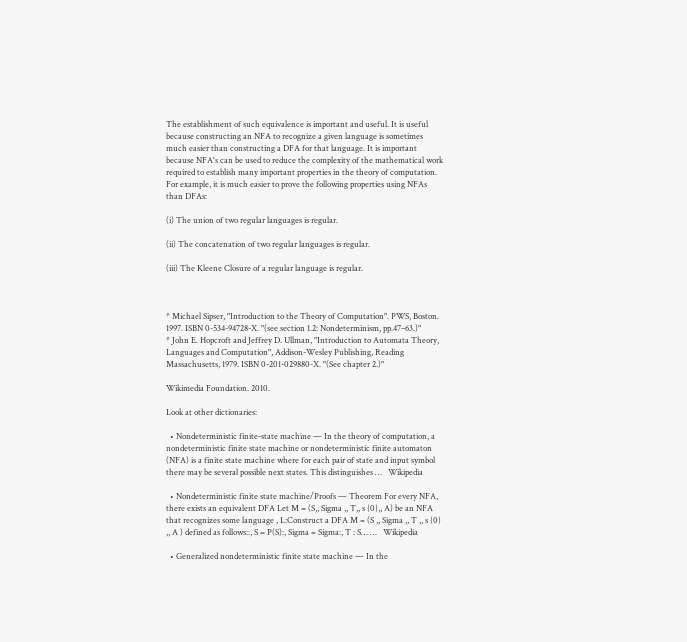The establishment of such equivalence is important and useful. It is useful because constructing an NFA to recognize a given language is sometimes much easier than constructing a DFA for that language. It is important because NFA's can be used to reduce the complexity of the mathematical work required to establish many important properties in the theory of computation. For example, it is much easier to prove the following properties using NFAs than DFAs:

(i) The union of two regular languages is regular.

(ii) The concatenation of two regular languages is regular.

(iii) The Kleene Closure of a regular language is regular.



* Michael Sipser, "Introduction to the Theory of Computation". PWS, Boston. 1997. ISBN 0-534-94728-X. "(see section 1.2: Nondeterminism, pp.47–63.)"
* John E. Hopcroft and Jeffrey D. Ullman, "Introduction to Automata Theory, Languages and Computation", Addison-Wesley Publishing, Reading Massachusetts, 1979. ISBN 0-201-029880-X. "(See chapter 2.)"

Wikimedia Foundation. 2010.

Look at other dictionaries:

  • Nondeterministic finite-state machine — In the theory of computation, a nondeterministic finite state machine or nondeterministic finite automaton (NFA) is a finite state machine where for each pair of state and input symbol there may be several possible next states. This distinguishes …   Wikipedia

  • Nondeterministic finite state machine/Proofs — Theorem For every NFA, there exists an equivalent DFA Let M = (S,, Sigma ,, T,, s {0},, A) be an NFA that recognizes some language , L:Construct a DFA M = (S ,, Sigma ,, T ,, s {0} ,, A ) defined as follows::, S = P(S):, Sigma = Sigma:, T : S… …   Wikipedia

  • Generalized nondeterministic finite state machine — In the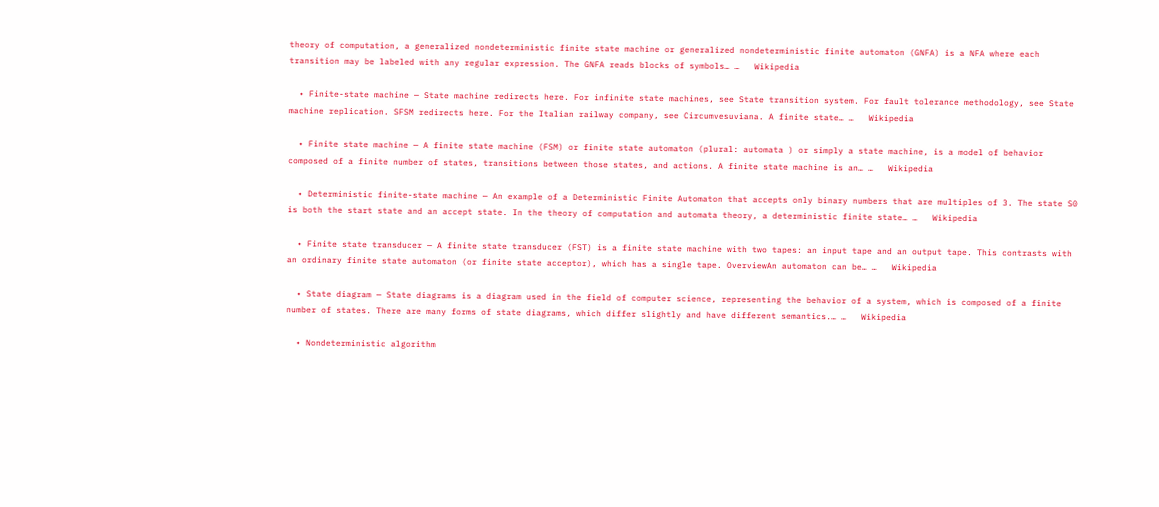theory of computation, a generalized nondeterministic finite state machine or generalized nondeterministic finite automaton (GNFA) is a NFA where each transition may be labeled with any regular expression. The GNFA reads blocks of symbols… …   Wikipedia

  • Finite-state machine — State machine redirects here. For infinite state machines, see State transition system. For fault tolerance methodology, see State machine replication. SFSM redirects here. For the Italian railway company, see Circumvesuviana. A finite state… …   Wikipedia

  • Finite state machine — A finite state machine (FSM) or finite state automaton (plural: automata ) or simply a state machine, is a model of behavior composed of a finite number of states, transitions between those states, and actions. A finite state machine is an… …   Wikipedia

  • Deterministic finite-state machine — An example of a Deterministic Finite Automaton that accepts only binary numbers that are multiples of 3. The state S0 is both the start state and an accept state. In the theory of computation and automata theory, a deterministic finite state… …   Wikipedia

  • Finite state transducer — A finite state transducer (FST) is a finite state machine with two tapes: an input tape and an output tape. This contrasts with an ordinary finite state automaton (or finite state acceptor), which has a single tape. OverviewAn automaton can be… …   Wikipedia

  • State diagram — State diagrams is a diagram used in the field of computer science, representing the behavior of a system, which is composed of a finite number of states. There are many forms of state diagrams, which differ slightly and have different semantics.… …   Wikipedia

  • Nondeterministic algorithm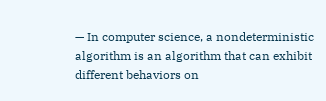— In computer science, a nondeterministic algorithm is an algorithm that can exhibit different behaviors on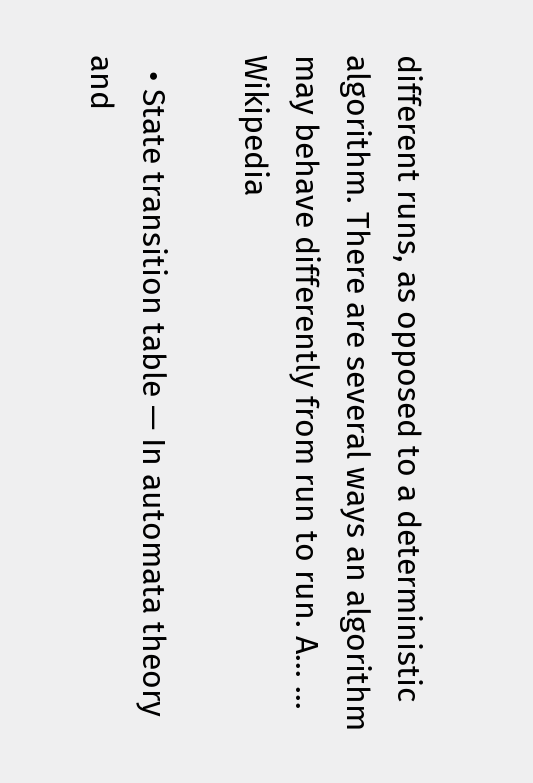different runs, as opposed to a deterministic algorithm. There are several ways an algorithm may behave differently from run to run. A… …   Wikipedia

  • State transition table — In automata theory and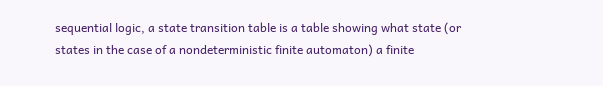sequential logic, a state transition table is a table showing what state (or states in the case of a nondeterministic finite automaton) a finite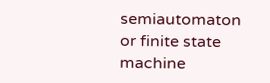semiautomaton or finite state machine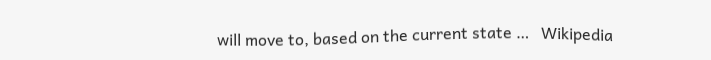will move to, based on the current state …   Wikipedia